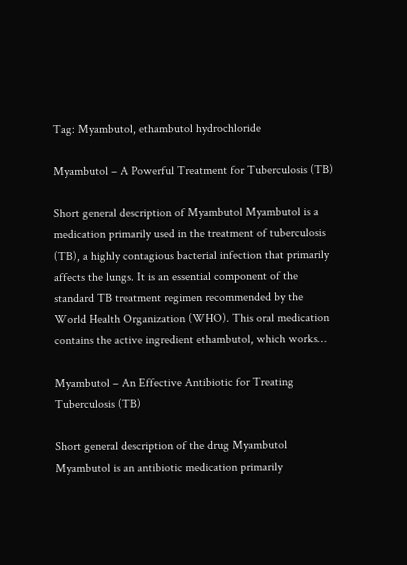Tag: Myambutol, ethambutol hydrochloride

Myambutol – A Powerful Treatment for Tuberculosis (TB)

Short general description of Myambutol Myambutol is a medication primarily used in the treatment of tuberculosis (TB), a highly contagious bacterial infection that primarily affects the lungs. It is an essential component of the standard TB treatment regimen recommended by the World Health Organization (WHO). This oral medication contains the active ingredient ethambutol, which works…

Myambutol – An Effective Antibiotic for Treating Tuberculosis (TB)

Short general description of the drug Myambutol Myambutol is an antibiotic medication primarily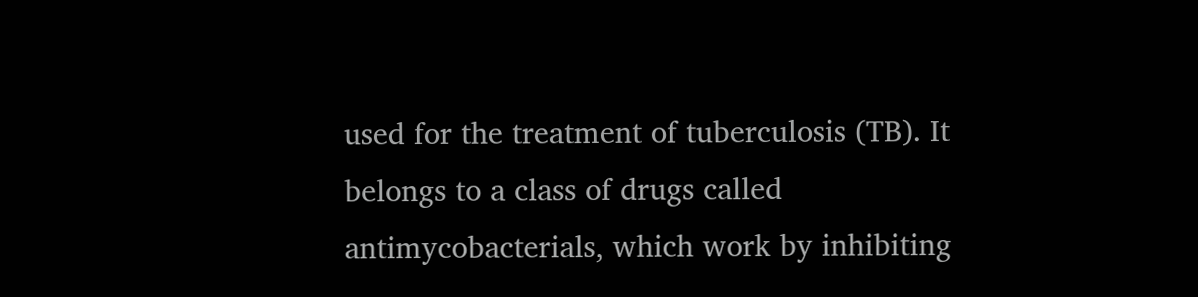used for the treatment of tuberculosis (TB). It belongs to a class of drugs called antimycobacterials, which work by inhibiting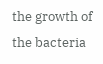the growth of the bacteria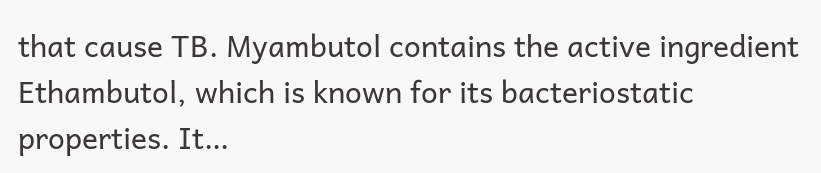that cause TB. Myambutol contains the active ingredient Ethambutol, which is known for its bacteriostatic properties. It…